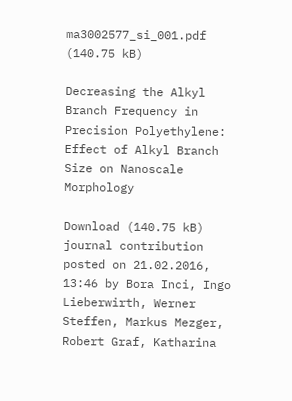ma3002577_si_001.pdf (140.75 kB)

Decreasing the Alkyl Branch Frequency in Precision Polyethylene: Effect of Alkyl Branch Size on Nanoscale Morphology

Download (140.75 kB)
journal contribution
posted on 21.02.2016, 13:46 by Bora Inci, Ingo Lieberwirth, Werner Steffen, Markus Mezger, Robert Graf, Katharina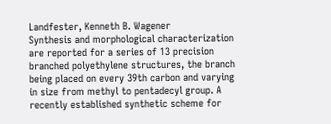Landfester, Kenneth B. Wagener
Synthesis and morphological characterization are reported for a series of 13 precision branched polyethylene structures, the branch being placed on every 39th carbon and varying in size from methyl to pentadecyl group. A recently established synthetic scheme for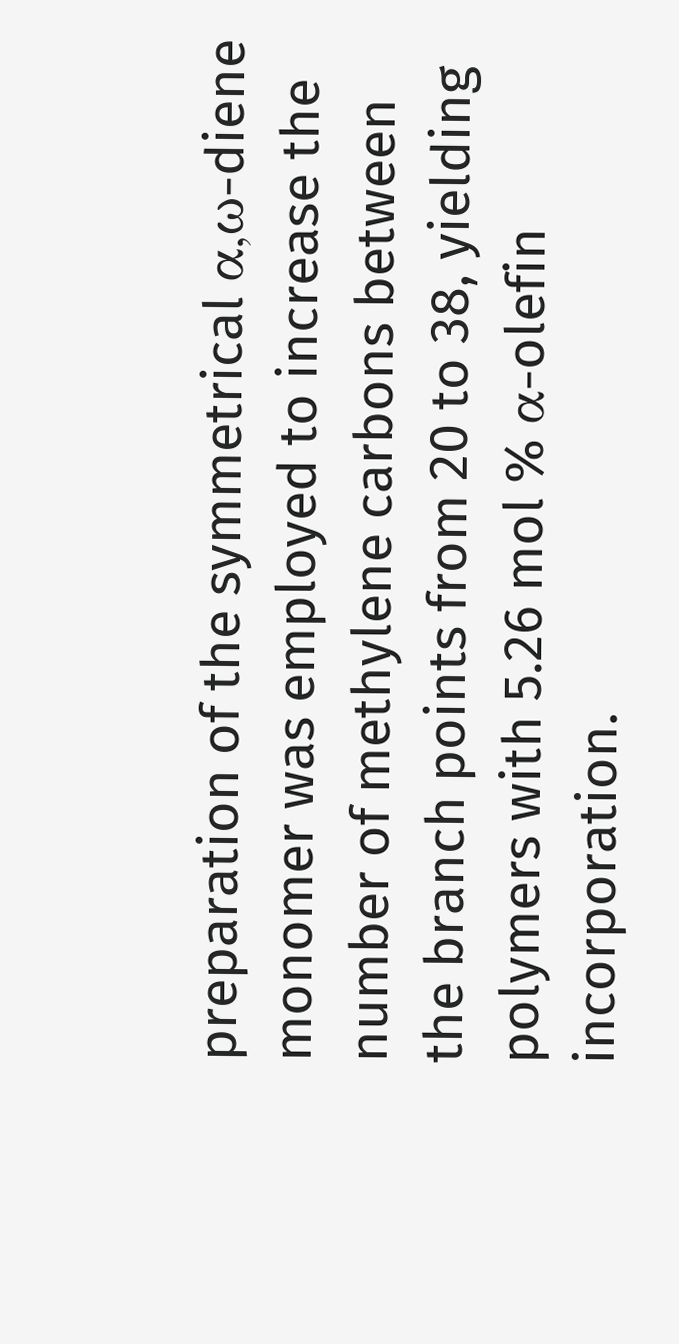preparation of the symmetrical α,ω-diene monomer was employed to increase the number of methylene carbons between the branch points from 20 to 38, yielding polymers with 5.26 mol % α-olefin incorporation.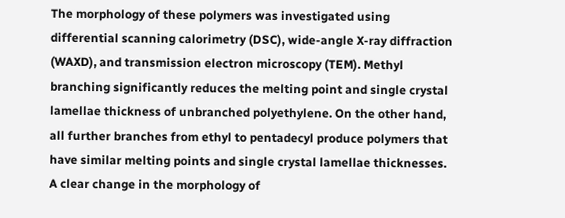The morphology of these polymers was investigated using differential scanning calorimetry (DSC), wide-angle X-ray diffraction (WAXD), and transmission electron microscopy (TEM). Methyl branching significantly reduces the melting point and single crystal lamellae thickness of unbranched polyethylene. On the other hand, all further branches from ethyl to pentadecyl produce polymers that have similar melting points and single crystal lamellae thicknesses. A clear change in the morphology of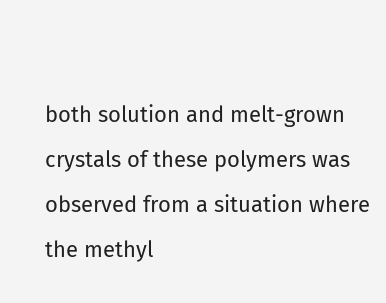both solution and melt-grown crystals of these polymers was observed from a situation where the methyl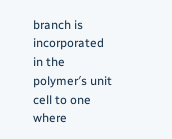branch is incorporated in the polymer′s unit cell to one where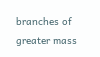branches of greater mass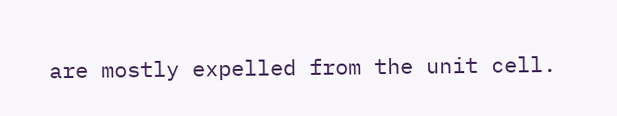are mostly expelled from the unit cell.